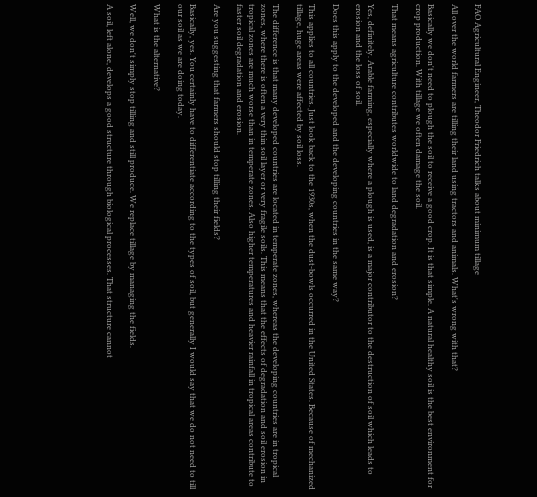FAO Agricultural Engineer, Theodor Friedrich talks about minimum tillage

All over the world farmers are tilling their land using tractors and animals. What's wrong with that?

Basically we don't need to plough the soil to receive a good crop. It is that simple. A natural healthy soil is the best environment for crop production. With tillage we often damage the soil.

That means agriculture contributes worldwide to land degradation and erosion?

Yes, definitely. Arable farming, especially where a plough is used, is a major contributor to the destruction of soil which leads to erosion and the loss of soil.

Does this apply to the developed and the developing countries in the same way?

This applies to all countries. Just look back to the 1930s, when the dust-bowls occurred in the United States. Because of mechanized tillage, huge areas were affected by soil loss.

The difference is that many developed countries are located in temperate zones, whereas the developing countries are in tropical zones, where there is often a very thin soil layer or very fragile soils. This means that the effects of degradation and soil erosion in tropical zones are much worse than in temperate zones. Also higher temperatures and heavier rainfall in tropical areas contribute to faster soil degradation and erosion.

Are you suggesting that farmers should stop tilling their fields?

Basically, yes. You certainly have to differentiate according to the types of soil, but generally I would say that we do not need to till our soil as we are doing today.

What is the alternative?

Well, we don't simply stop tilling and still produce. We replace tillage by managing the fields.

A soil, left alone, develops a good structure through biological processes. That structure cannot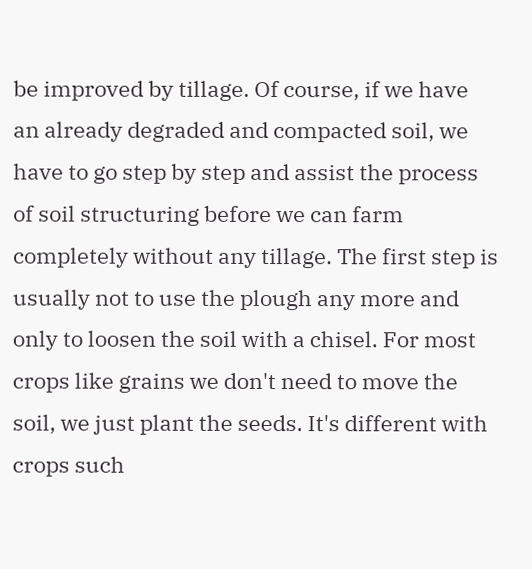be improved by tillage. Of course, if we have an already degraded and compacted soil, we have to go step by step and assist the process of soil structuring before we can farm completely without any tillage. The first step is usually not to use the plough any more and only to loosen the soil with a chisel. For most crops like grains we don't need to move the soil, we just plant the seeds. It's different with crops such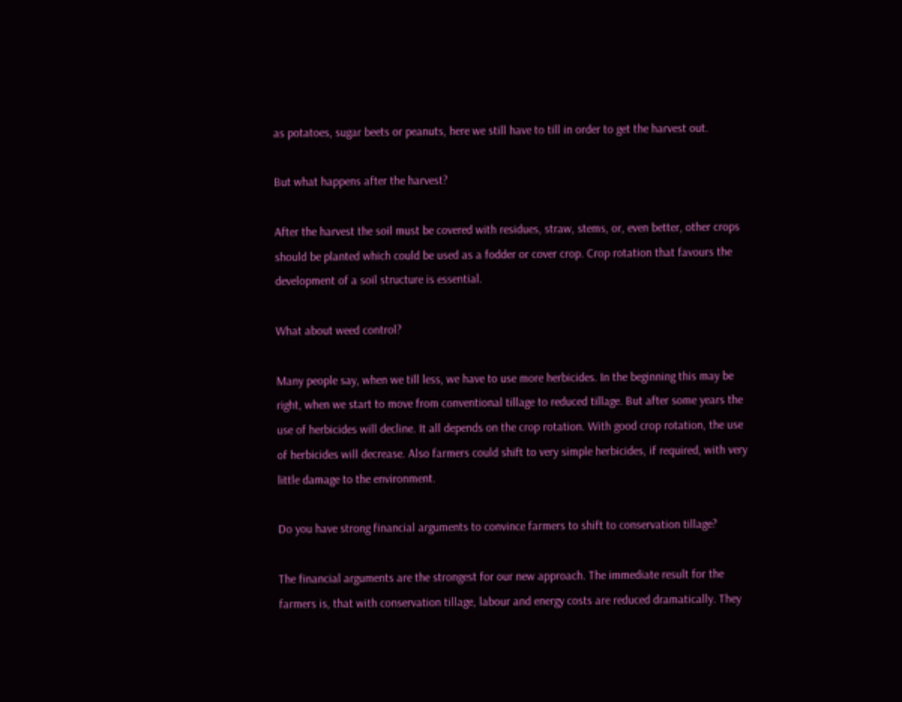as potatoes, sugar beets or peanuts, here we still have to till in order to get the harvest out.

But what happens after the harvest?

After the harvest the soil must be covered with residues, straw, stems, or, even better, other crops should be planted which could be used as a fodder or cover crop. Crop rotation that favours the development of a soil structure is essential.

What about weed control?

Many people say, when we till less, we have to use more herbicides. In the beginning this may be right, when we start to move from conventional tillage to reduced tillage. But after some years the use of herbicides will decline. It all depends on the crop rotation. With good crop rotation, the use of herbicides will decrease. Also farmers could shift to very simple herbicides, if required, with very little damage to the environment.

Do you have strong financial arguments to convince farmers to shift to conservation tillage?

The financial arguments are the strongest for our new approach. The immediate result for the farmers is, that with conservation tillage, labour and energy costs are reduced dramatically. They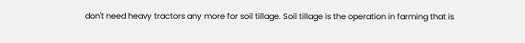don't need heavy tractors any more for soil tillage. Soil tillage is the operation in farming that is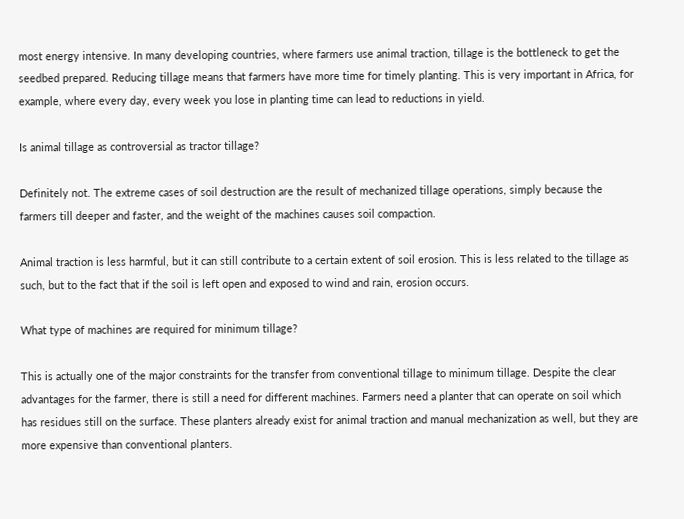most energy intensive. In many developing countries, where farmers use animal traction, tillage is the bottleneck to get the seedbed prepared. Reducing tillage means that farmers have more time for timely planting. This is very important in Africa, for example, where every day, every week you lose in planting time can lead to reductions in yield.

Is animal tillage as controversial as tractor tillage?

Definitely not. The extreme cases of soil destruction are the result of mechanized tillage operations, simply because the farmers till deeper and faster, and the weight of the machines causes soil compaction.

Animal traction is less harmful, but it can still contribute to a certain extent of soil erosion. This is less related to the tillage as such, but to the fact that if the soil is left open and exposed to wind and rain, erosion occurs.

What type of machines are required for minimum tillage?

This is actually one of the major constraints for the transfer from conventional tillage to minimum tillage. Despite the clear advantages for the farmer, there is still a need for different machines. Farmers need a planter that can operate on soil which has residues still on the surface. These planters already exist for animal traction and manual mechanization as well, but they are more expensive than conventional planters.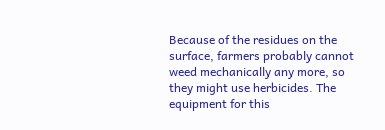Because of the residues on the surface, farmers probably cannot weed mechanically any more, so they might use herbicides. The equipment for this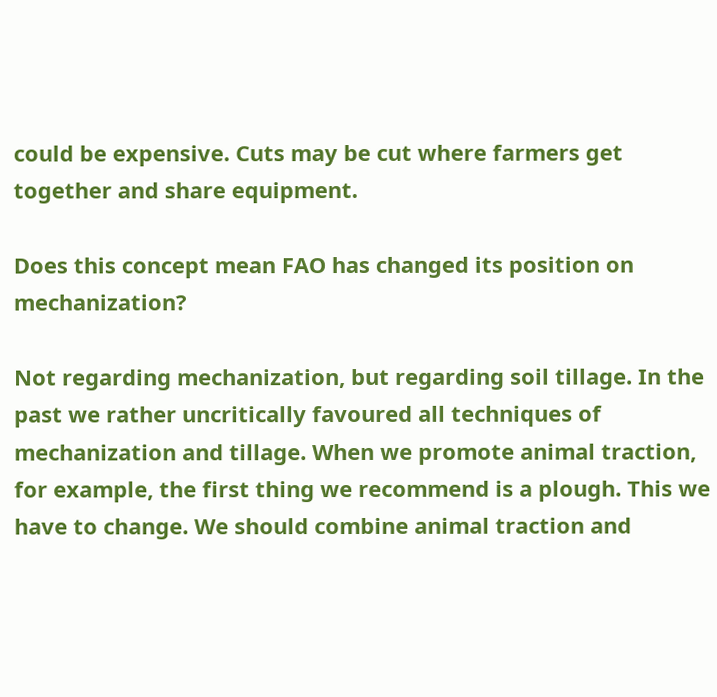could be expensive. Cuts may be cut where farmers get together and share equipment.

Does this concept mean FAO has changed its position on mechanization?

Not regarding mechanization, but regarding soil tillage. In the past we rather uncritically favoured all techniques of mechanization and tillage. When we promote animal traction, for example, the first thing we recommend is a plough. This we have to change. We should combine animal traction and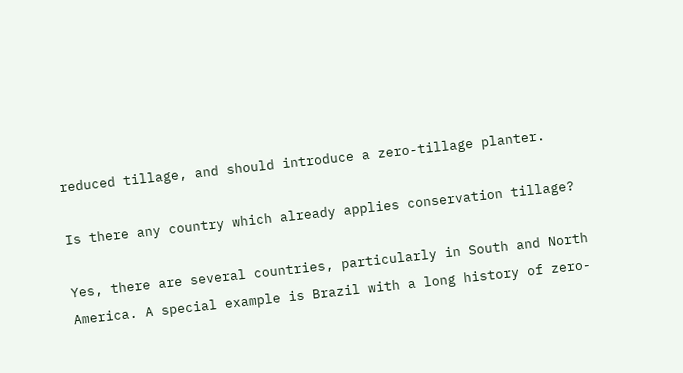reduced tillage, and should introduce a zero-tillage planter.

Is there any country which already applies conservation tillage?

Yes, there are several countries, particularly in South and North America. A special example is Brazil with a long history of zero-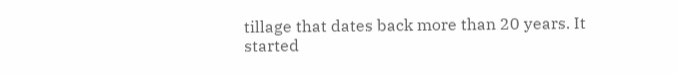tillage that dates back more than 20 years. It started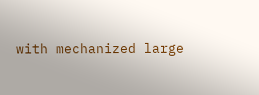with mechanized large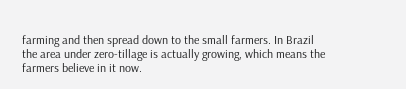farming and then spread down to the small farmers. In Brazil the area under zero-tillage is actually growing, which means the farmers believe in it now.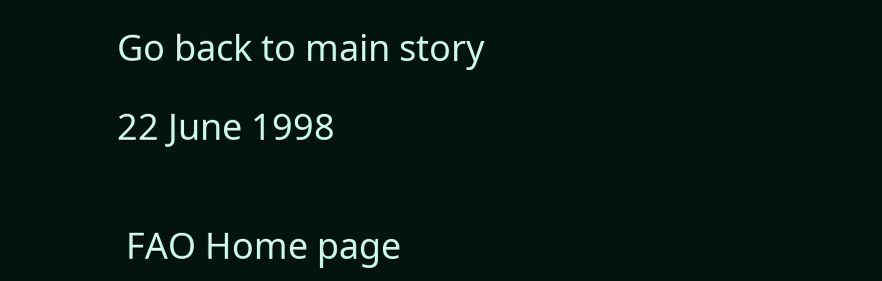Go back to main story

22 June 1998


 FAO Home page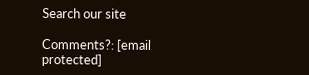Search our site

Comments?: [email protected]